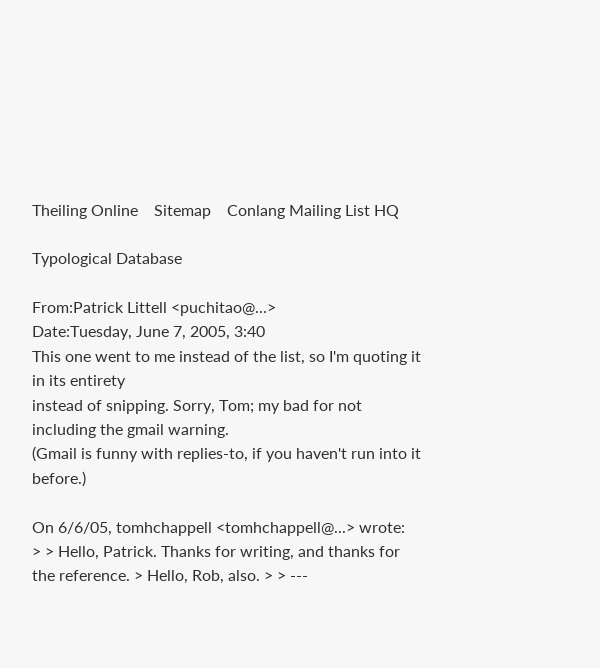Theiling Online    Sitemap    Conlang Mailing List HQ

Typological Database

From:Patrick Littell <puchitao@...>
Date:Tuesday, June 7, 2005, 3:40
This one went to me instead of the list, so I'm quoting it in its entirety
instead of snipping. Sorry, Tom; my bad for not including the gmail warning.
(Gmail is funny with replies-to, if you haven't run into it before.)

On 6/6/05, tomhchappell <tomhchappell@...> wrote:
> > Hello, Patrick. Thanks for writing, and thanks for the reference. > Hello, Rob, also. > > ---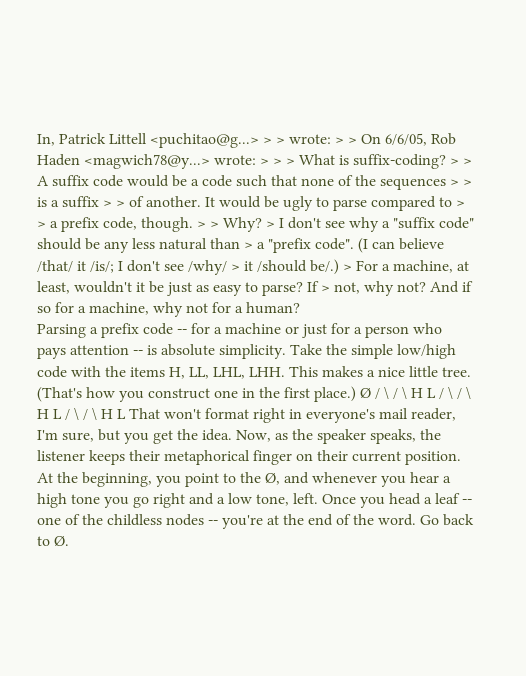In, Patrick Littell <puchitao@g...> > > wrote: > > On 6/6/05, Rob Haden <magwich78@y...> wrote: > > > What is suffix-coding? > > A suffix code would be a code such that none of the sequences > > is a suffix > > of another. It would be ugly to parse compared to > > a prefix code, though. > > Why? > I don't see why a "suffix code" should be any less natural than > a "prefix code". (I can believe /that/ it /is/; I don't see /why/ > it /should be/.) > For a machine, at least, wouldn't it be just as easy to parse? If > not, why not? And if so for a machine, why not for a human?
Parsing a prefix code -- for a machine or just for a person who pays attention -- is absolute simplicity. Take the simple low/high code with the items H, LL, LHL, LHH. This makes a nice little tree. (That's how you construct one in the first place.) Ø / \ / \ H L / \ / \ H L / \ / \ H L That won't format right in everyone's mail reader, I'm sure, but you get the idea. Now, as the speaker speaks, the listener keeps their metaphorical finger on their current position. At the beginning, you point to the Ø, and whenever you hear a high tone you go right and a low tone, left. Once you head a leaf -- one of the childless nodes -- you're at the end of the word. Go back to Ø.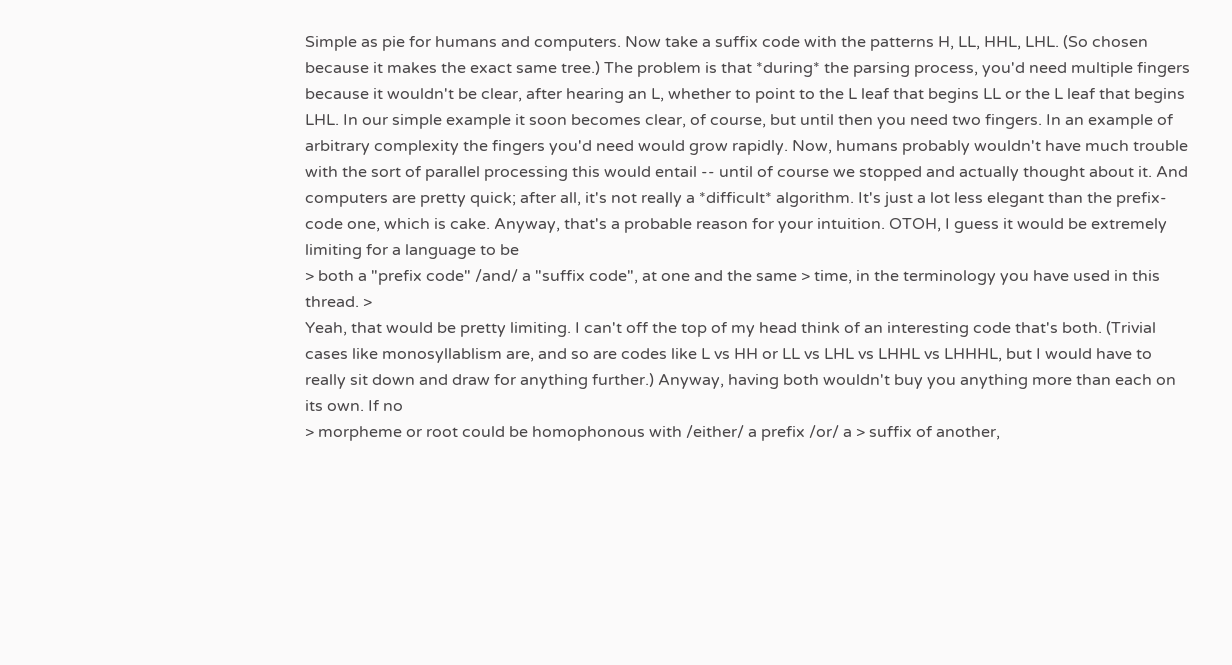Simple as pie for humans and computers. Now take a suffix code with the patterns H, LL, HHL, LHL. (So chosen because it makes the exact same tree.) The problem is that *during* the parsing process, you'd need multiple fingers because it wouldn't be clear, after hearing an L, whether to point to the L leaf that begins LL or the L leaf that begins LHL. In our simple example it soon becomes clear, of course, but until then you need two fingers. In an example of arbitrary complexity the fingers you'd need would grow rapidly. Now, humans probably wouldn't have much trouble with the sort of parallel processing this would entail -- until of course we stopped and actually thought about it. And computers are pretty quick; after all, it's not really a *difficult* algorithm. It's just a lot less elegant than the prefix-code one, which is cake. Anyway, that's a probable reason for your intuition. OTOH, I guess it would be extremely limiting for a language to be
> both a "prefix code" /and/ a "suffix code", at one and the same > time, in the terminology you have used in this thread. >
Yeah, that would be pretty limiting. I can't off the top of my head think of an interesting code that's both. (Trivial cases like monosyllablism are, and so are codes like L vs HH or LL vs LHL vs LHHL vs LHHHL, but I would have to really sit down and draw for anything further.) Anyway, having both wouldn't buy you anything more than each on its own. If no
> morpheme or root could be homophonous with /either/ a prefix /or/ a > suffix of another,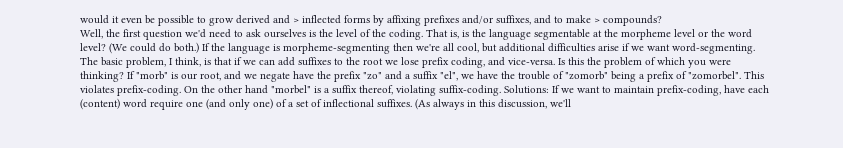would it even be possible to grow derived and > inflected forms by affixing prefixes and/or suffixes, and to make > compounds?
Well, the first question we'd need to ask ourselves is the level of the coding. That is, is the language segmentable at the morpheme level or the word level? (We could do both.) If the language is morpheme-segmenting then we're all cool, but additional difficulties arise if we want word-segmenting. The basic problem, I think, is that if we can add suffixes to the root we lose prefix coding, and vice-versa. Is this the problem of which you were thinking? If "morb" is our root, and we negate have the prefix "zo" and a suffix "el", we have the trouble of "zomorb" being a prefix of "zomorbel". This violates prefix-coding. On the other hand "morbel" is a suffix thereof, violating suffix-coding. Solutions: If we want to maintain prefix-coding, have each (content) word require one (and only one) of a set of inflectional suffixes. (As always in this discussion, we'll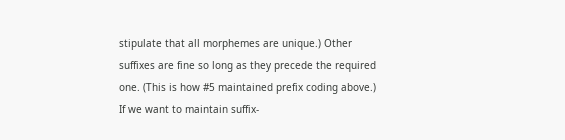stipulate that all morphemes are unique.) Other suffixes are fine so long as they precede the required one. (This is how #5 maintained prefix coding above.) If we want to maintain suffix-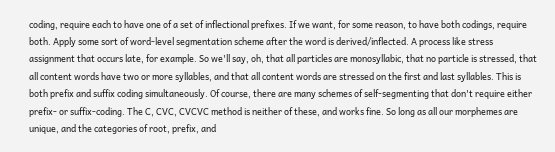coding, require each to have one of a set of inflectional prefixes. If we want, for some reason, to have both codings, require both. Apply some sort of word-level segmentation scheme after the word is derived/inflected. A process like stress assignment that occurs late, for example. So we'll say, oh, that all particles are monosyllabic, that no particle is stressed, that all content words have two or more syllables, and that all content words are stressed on the first and last syllables. This is both prefix and suffix coding simultaneously. Of course, there are many schemes of self-segmenting that don't require either prefix- or suffix-coding. The C, CVC, CVCVC method is neither of these, and works fine. So long as all our morphemes are unique, and the categories of root, prefix, and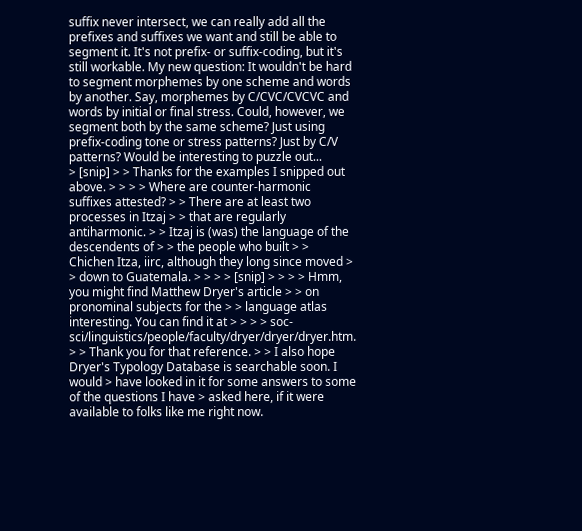suffix never intersect, we can really add all the prefixes and suffixes we want and still be able to segment it. It's not prefix- or suffix-coding, but it's still workable. My new question: It wouldn't be hard to segment morphemes by one scheme and words by another. Say, morphemes by C/CVC/CVCVC and words by initial or final stress. Could, however, we segment both by the same scheme? Just using prefix-coding tone or stress patterns? Just by C/V patterns? Would be interesting to puzzle out...
> [snip] > > Thanks for the examples I snipped out above. > > > > Where are counter-harmonic suffixes attested? > > There are at least two processes in Itzaj > > that are regularly antiharmonic. > > Itzaj is (was) the language of the descendents of > > the people who built > > Chichen Itza, iirc, although they long since moved > > down to Guatemala. > > > > [snip] > > > > Hmm, you might find Matthew Dryer's article > > on pronominal subjects for the > > language atlas interesting. You can find it at > > > > soc-sci/linguistics/people/faculty/dryer/dryer/dryer.htm. > > Thank you for that reference. > > I also hope Dryer's Typology Database is searchable soon. I would > have looked in it for some answers to some of the questions I have > asked here, if it were available to folks like me right now.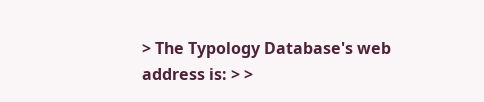> The Typology Database's web address is: > >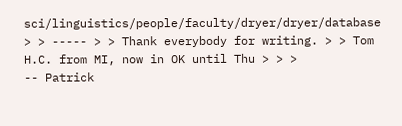sci/linguistics/people/faculty/dryer/dryer/database > > ----- > > Thank everybody for writing. > > Tom H.C. from MI, now in OK until Thu > > >
-- Patrick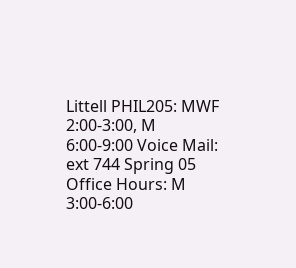Littell PHIL205: MWF 2:00-3:00, M 6:00-9:00 Voice Mail: ext 744 Spring 05 Office Hours: M 3:00-6:00